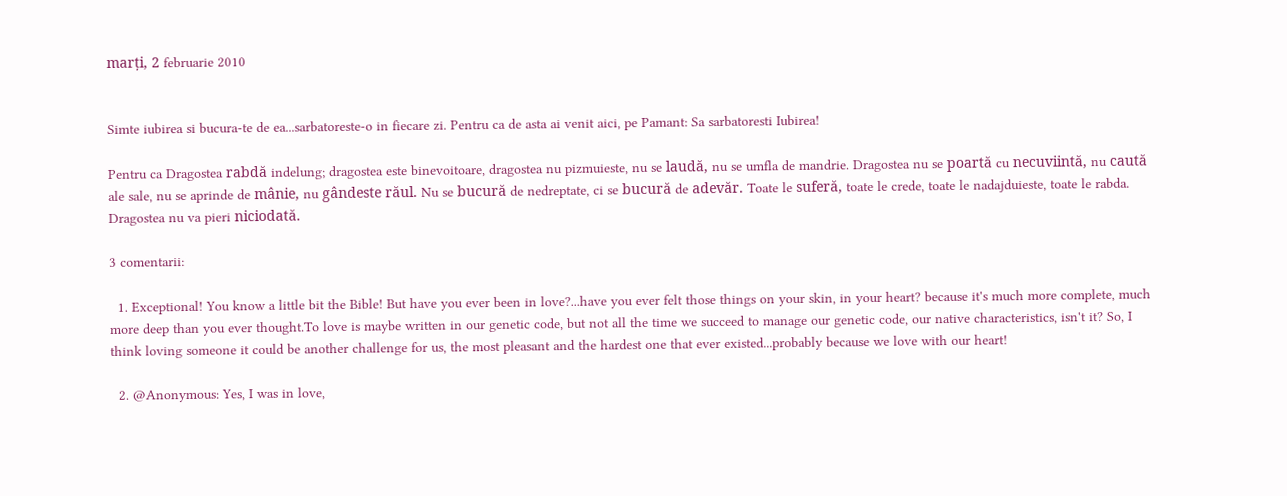marți, 2 februarie 2010


Simte iubirea si bucura-te de ea...sarbatoreste-o in fiecare zi. Pentru ca de asta ai venit aici, pe Pamant: Sa sarbatoresti Iubirea!

Pentru ca Dragostea rabdă indelung; dragostea este binevoitoare, dragostea nu pizmuieste, nu se laudă, nu se umfla de mandrie. Dragostea nu se poartă cu necuviintă, nu caută ale sale, nu se aprinde de mânie, nu gândeste răul. Nu se bucură de nedreptate, ci se bucură de adevăr. Toate le suferă, toate le crede, toate le nadajduieste, toate le rabda. Dragostea nu va pieri niciodată.

3 comentarii:

  1. Exceptional! You know a little bit the Bible! But have you ever been in love?...have you ever felt those things on your skin, in your heart? because it's much more complete, much more deep than you ever thought.To love is maybe written in our genetic code, but not all the time we succeed to manage our genetic code, our native characteristics, isn't it? So, I think loving someone it could be another challenge for us, the most pleasant and the hardest one that ever existed...probably because we love with our heart!

  2. @Anonymous: Yes, I was in love,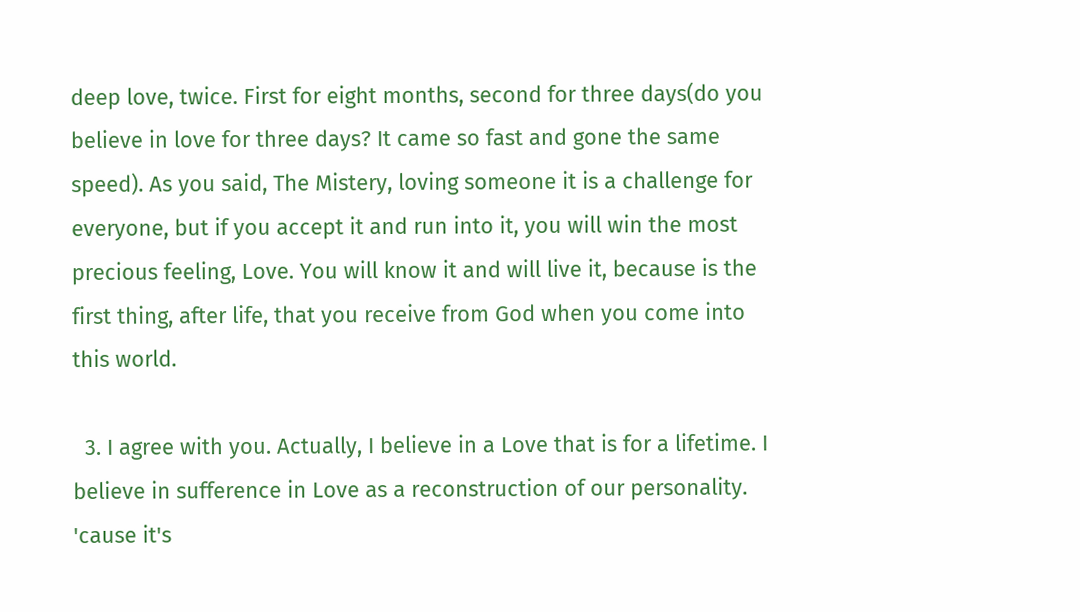deep love, twice. First for eight months, second for three days(do you believe in love for three days? It came so fast and gone the same speed). As you said, The Mistery, loving someone it is a challenge for everyone, but if you accept it and run into it, you will win the most precious feeling, Love. You will know it and will live it, because is the first thing, after life, that you receive from God when you come into this world.

  3. I agree with you. Actually, I believe in a Love that is for a lifetime. I believe in sufference in Love as a reconstruction of our personality. 'cause it's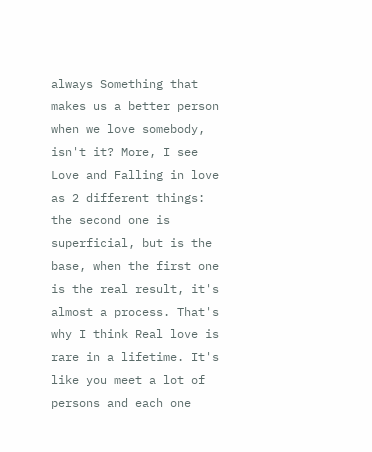always Something that makes us a better person when we love somebody, isn't it? More, I see Love and Falling in love as 2 different things: the second one is superficial, but is the base, when the first one is the real result, it's almost a process. That's why I think Real love is rare in a lifetime. It's like you meet a lot of persons and each one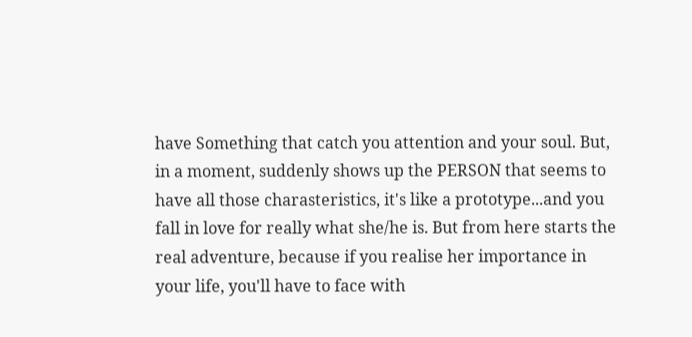have Something that catch you attention and your soul. But, in a moment, suddenly shows up the PERSON that seems to have all those charasteristics, it's like a prototype...and you fall in love for really what she/he is. But from here starts the real adventure, because if you realise her importance in your life, you'll have to face with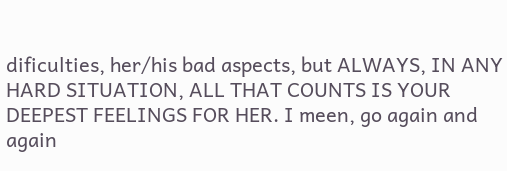dificulties, her/his bad aspects, but ALWAYS, IN ANY HARD SITUATION, ALL THAT COUNTS IS YOUR DEEPEST FEELINGS FOR HER. I meen, go again and again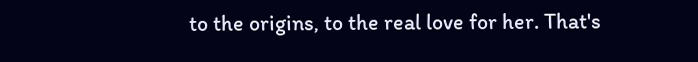to the origins, to the real love for her. That's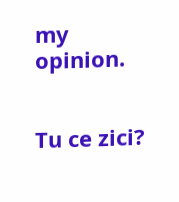my opinion.


Tu ce zici?